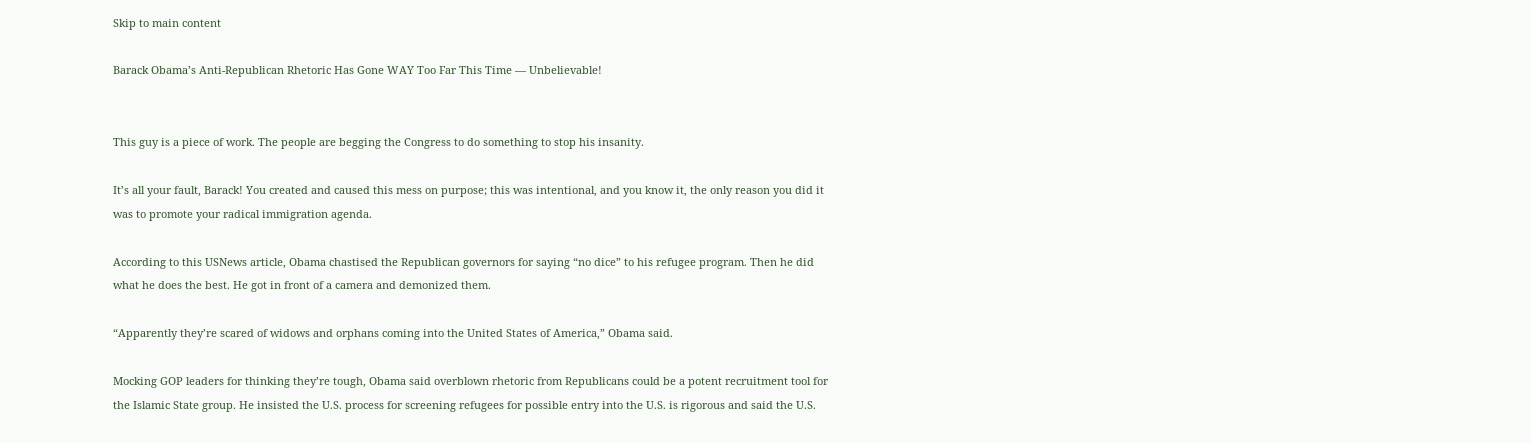Skip to main content

Barack Obama’s Anti-Republican Rhetoric Has Gone WAY Too Far This Time — Unbelievable!


This guy is a piece of work. The people are begging the Congress to do something to stop his insanity.

It’s all your fault, Barack! You created and caused this mess on purpose; this was intentional, and you know it, the only reason you did it was to promote your radical immigration agenda.

According to this USNews article, Obama chastised the Republican governors for saying “no dice” to his refugee program. Then he did what he does the best. He got in front of a camera and demonized them.

“Apparently they’re scared of widows and orphans coming into the United States of America,” Obama said.

Mocking GOP leaders for thinking they’re tough, Obama said overblown rhetoric from Republicans could be a potent recruitment tool for the Islamic State group. He insisted the U.S. process for screening refugees for possible entry into the U.S. is rigorous and said the U.S.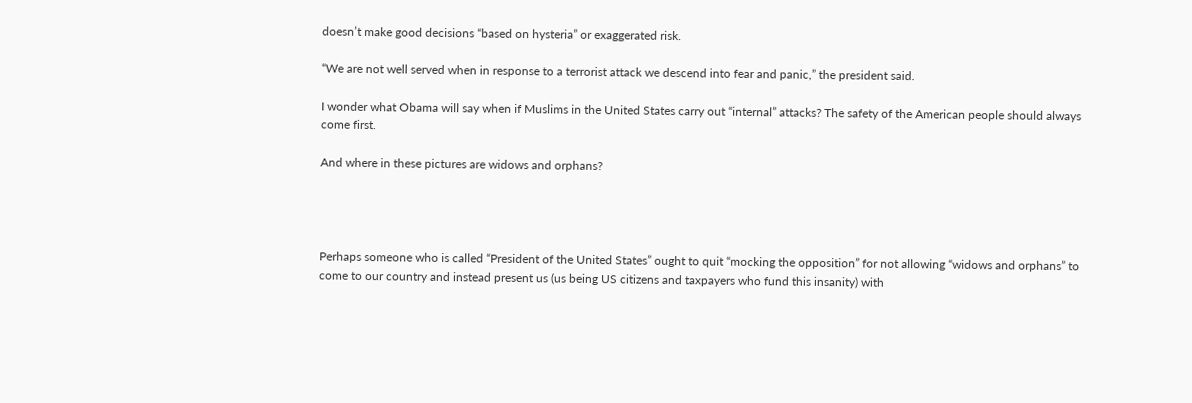doesn’t make good decisions “based on hysteria” or exaggerated risk.

“We are not well served when in response to a terrorist attack we descend into fear and panic,” the president said.

I wonder what Obama will say when if Muslims in the United States carry out “internal” attacks? The safety of the American people should always come first.

And where in these pictures are widows and orphans?




Perhaps someone who is called “President of the United States” ought to quit “mocking the opposition” for not allowing “widows and orphans” to come to our country and instead present us (us being US citizens and taxpayers who fund this insanity) with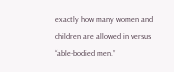exactly how many women and children are allowed in versus “able-bodied men.”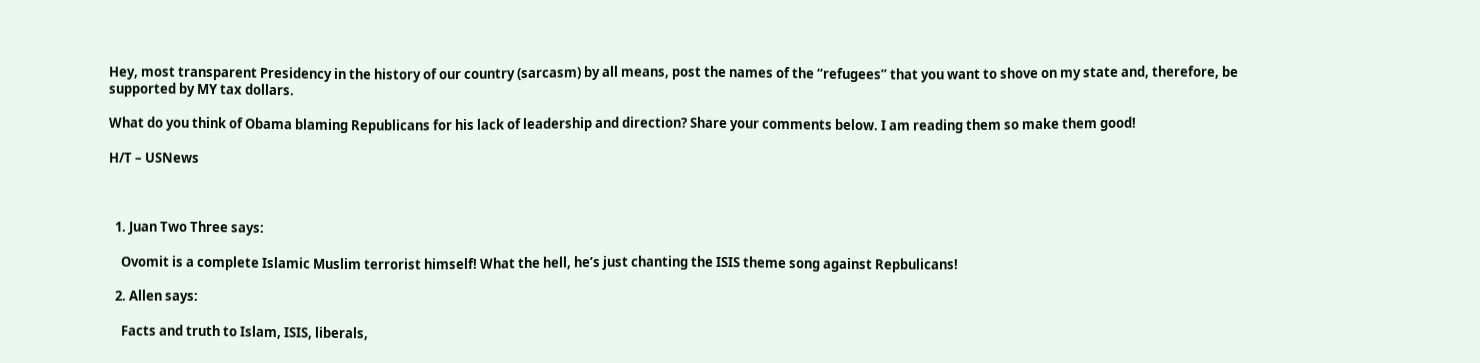Hey, most transparent Presidency in the history of our country (sarcasm) by all means, post the names of the “refugees” that you want to shove on my state and, therefore, be supported by MY tax dollars.

What do you think of Obama blaming Republicans for his lack of leadership and direction? Share your comments below. I am reading them so make them good!

H/T – USNews



  1. Juan Two Three says:

    Ovomit is a complete Islamic Muslim terrorist himself! What the hell, he’s just chanting the ISIS theme song against Repbulicans!

  2. Allen says:

    Facts and truth to Islam, ISIS, liberals,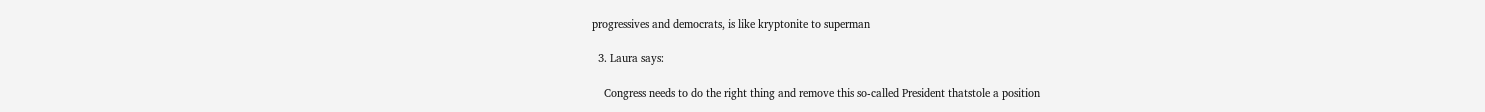progressives and democrats, is like kryptonite to superman

  3. Laura says:

    Congress needs to do the right thing and remove this so-called President thatstole a position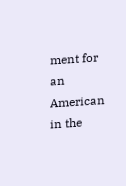ment for an American in the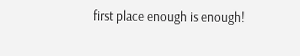first place enough is enough!